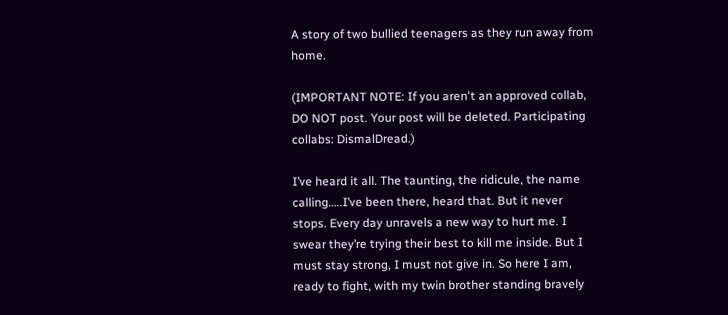A story of two bullied teenagers as they run away from home.

(IMPORTANT NOTE: If you aren't an approved collab, DO NOT post. Your post will be deleted. Participating collabs: DismalDread.)

I’ve heard it all. The taunting, the ridicule, the name calling…..I’ve been there, heard that. But it never stops. Every day unravels a new way to hurt me. I swear they’re trying their best to kill me inside. But I must stay strong, I must not give in. So here I am, ready to fight, with my twin brother standing bravely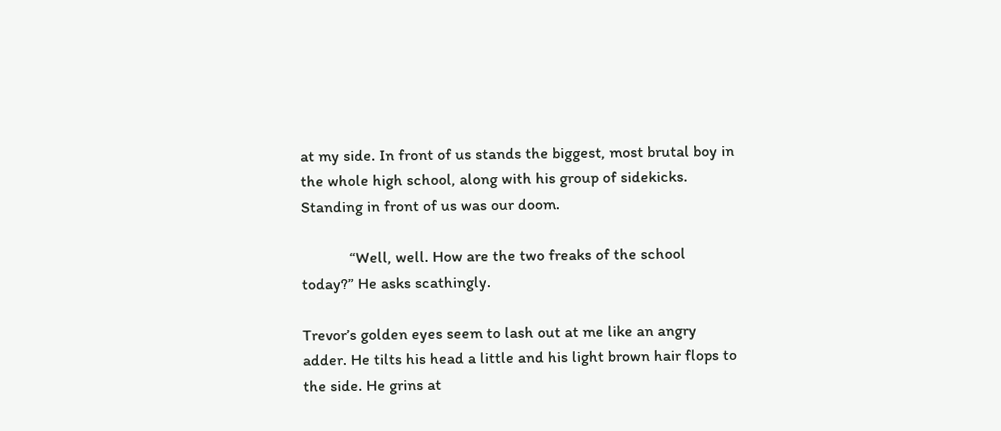at my side. In front of us stands the biggest, most brutal boy in the whole high school, along with his group of sidekicks. Standing in front of us was our doom.

            “Well, well. How are the two freaks of the school today?” He asks scathingly.

Trevor’s golden eyes seem to lash out at me like an angry adder. He tilts his head a little and his light brown hair flops to the side. He grins at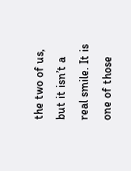the two of us, but it isn’t a real smile. It is one of those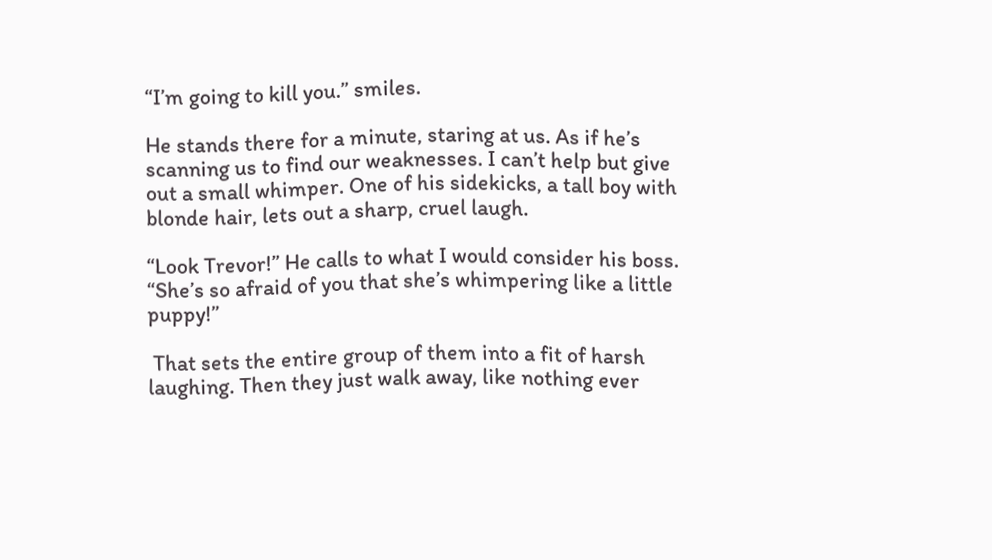“I’m going to kill you.” smiles.

He stands there for a minute, staring at us. As if he’s scanning us to find our weaknesses. I can’t help but give out a small whimper. One of his sidekicks, a tall boy with blonde hair, lets out a sharp, cruel laugh.

“Look Trevor!” He calls to what I would consider his boss. “She’s so afraid of you that she’s whimpering like a little puppy!”

 That sets the entire group of them into a fit of harsh laughing. Then they just walk away, like nothing ever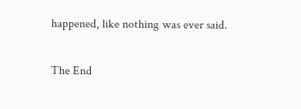happened, like nothing was ever said.

The End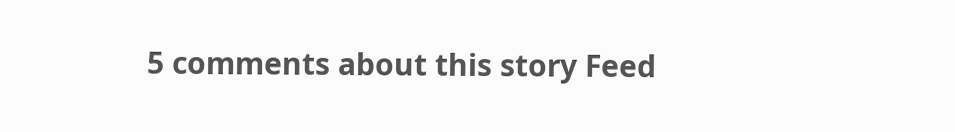5 comments about this story Feed